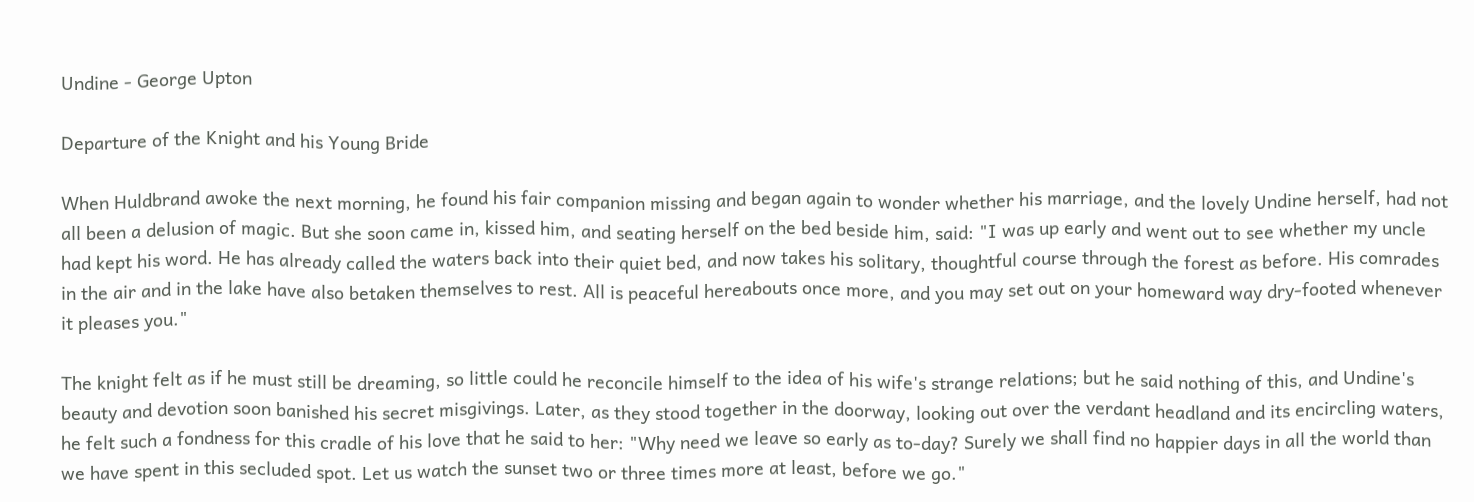Undine - George Upton

Departure of the Knight and his Young Bride

When Huldbrand awoke the next morning, he found his fair companion missing and began again to wonder whether his marriage, and the lovely Undine herself, had not all been a delusion of magic. But she soon came in, kissed him, and seating herself on the bed beside him, said: "I was up early and went out to see whether my uncle had kept his word. He has already called the waters back into their quiet bed, and now takes his solitary, thoughtful course through the forest as before. His comrades in the air and in the lake have also betaken themselves to rest. All is peaceful hereabouts once more, and you may set out on your homeward way dry-footed whenever it pleases you."

The knight felt as if he must still be dreaming, so little could he reconcile himself to the idea of his wife's strange relations; but he said nothing of this, and Undine's beauty and devotion soon banished his secret misgivings. Later, as they stood together in the doorway, looking out over the verdant headland and its encircling waters, he felt such a fondness for this cradle of his love that he said to her: "Why need we leave so early as to-day? Surely we shall find no happier days in all the world than we have spent in this secluded spot. Let us watch the sunset two or three times more at least, before we go."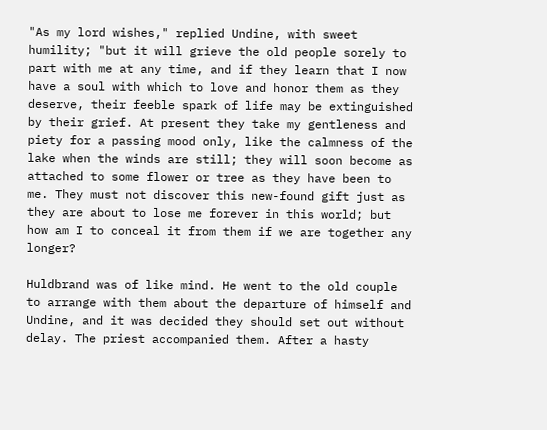"As my lord wishes," replied Undine, with sweet humility; "but it will grieve the old people sorely to part with me at any time, and if they learn that I now have a soul with which to love and honor them as they deserve, their feeble spark of life may be extinguished by their grief. At present they take my gentleness and piety for a passing mood only, like the calmness of the lake when the winds are still; they will soon become as attached to some flower or tree as they have been to me. They must not discover this new-found gift just as they are about to lose me forever in this world; but how am I to conceal it from them if we are together any longer?

Huldbrand was of like mind. He went to the old couple to arrange with them about the departure of himself and Undine, and it was decided they should set out without delay. The priest accompanied them. After a hasty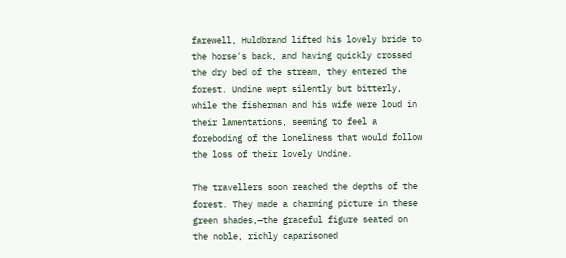farewell, Huldbrand lifted his lovely bride to the horse's back, and having quickly crossed the dry bed of the stream, they entered the forest. Undine wept silently but bitterly, while the fisherman and his wife were loud in their lamentations, seeming to feel a foreboding of the loneliness that would follow the loss of their lovely Undine.

The travellers soon reached the depths of the forest. They made a charming picture in these green shades,—the graceful figure seated on the noble, richly caparisoned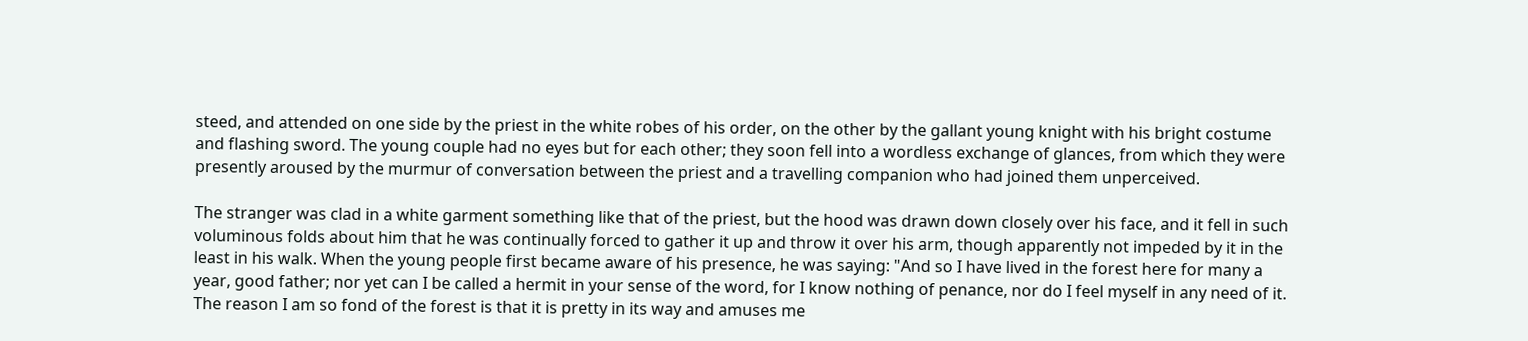steed, and attended on one side by the priest in the white robes of his order, on the other by the gallant young knight with his bright costume and flashing sword. The young couple had no eyes but for each other; they soon fell into a wordless exchange of glances, from which they were presently aroused by the murmur of conversation between the priest and a travelling companion who had joined them unperceived.

The stranger was clad in a white garment something like that of the priest, but the hood was drawn down closely over his face, and it fell in such voluminous folds about him that he was continually forced to gather it up and throw it over his arm, though apparently not impeded by it in the least in his walk. When the young people first became aware of his presence, he was saying: "And so I have lived in the forest here for many a year, good father; nor yet can I be called a hermit in your sense of the word, for I know nothing of penance, nor do I feel myself in any need of it. The reason I am so fond of the forest is that it is pretty in its way and amuses me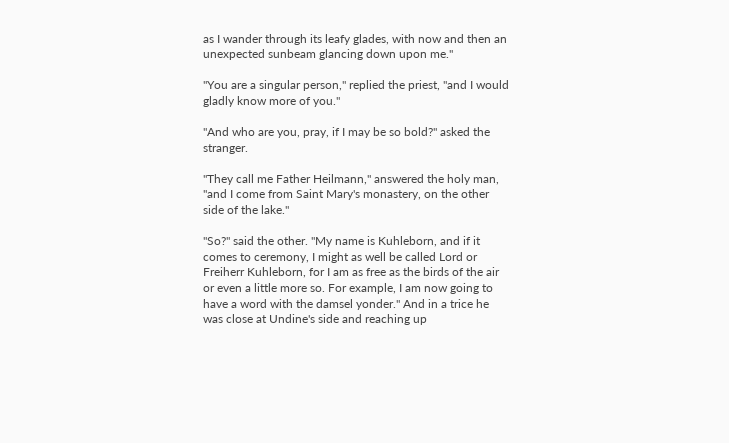as I wander through its leafy glades, with now and then an unexpected sunbeam glancing down upon me."

"You are a singular person," replied the priest, "and I would gladly know more of you."

"And who are you, pray, if I may be so bold?" asked the stranger.

"They call me Father Heilmann," answered the holy man, "and I come from Saint Mary's monastery, on the other side of the lake."

"So?" said the other. "My name is Kuhleborn, and if it comes to ceremony, I might as well be called Lord or Freiherr Kuhleborn, for I am as free as the birds of the air or even a little more so. For example, I am now going to have a word with the damsel yonder." And in a trice he was close at Undine's side and reaching up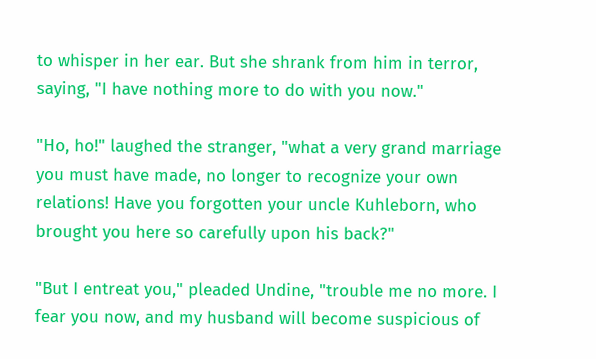to whisper in her ear. But she shrank from him in terror, saying, "I have nothing more to do with you now."

"Ho, ho!" laughed the stranger, "what a very grand marriage you must have made, no longer to recognize your own relations! Have you forgotten your uncle Kuhleborn, who brought you here so carefully upon his back?"

"But I entreat you," pleaded Undine, "trouble me no more. I fear you now, and my husband will become suspicious of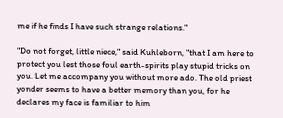me if he finds I have such strange relations."

"Do not forget, little niece," said Kuhleborn, "that I am here to protect you lest those foul earth-spirits play stupid tricks on you. Let me accompany you without more ado. The old priest yonder seems to have a better memory than you, for he declares my face is familiar to him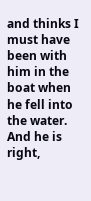and thinks I must have been with him in the boat when he fell into the water. And he is right,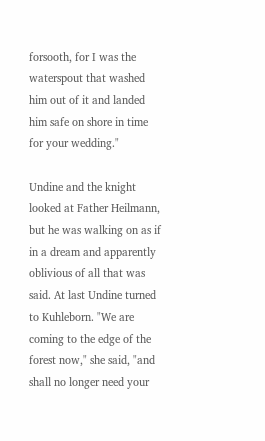forsooth, for I was the waterspout that washed him out of it and landed him safe on shore in time for your wedding."

Undine and the knight looked at Father Heilmann, but he was walking on as if in a dream and apparently oblivious of all that was said. At last Undine turned to Kuhleborn. "We are coming to the edge of the forest now," she said, "and shall no longer need your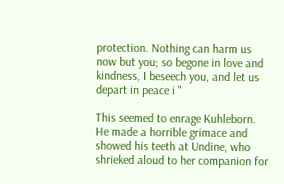protection. Nothing can harm us now but you; so begone in love and kindness, I beseech you, and let us depart in peace i "

This seemed to enrage Kuhleborn. He made a horrible grimace and showed his teeth at Undine, who shrieked aloud to her companion for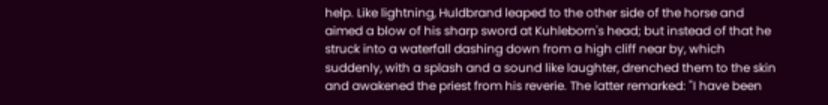help. Like lightning, Huldbrand leaped to the other side of the horse and aimed a blow of his sharp sword at Kuhleborn's head; but instead of that he struck into a waterfall dashing down from a high cliff near by, which suddenly, with a splash and a sound like laughter, drenched them to the skin and awakened the priest from his reverie. The latter remarked: "I have been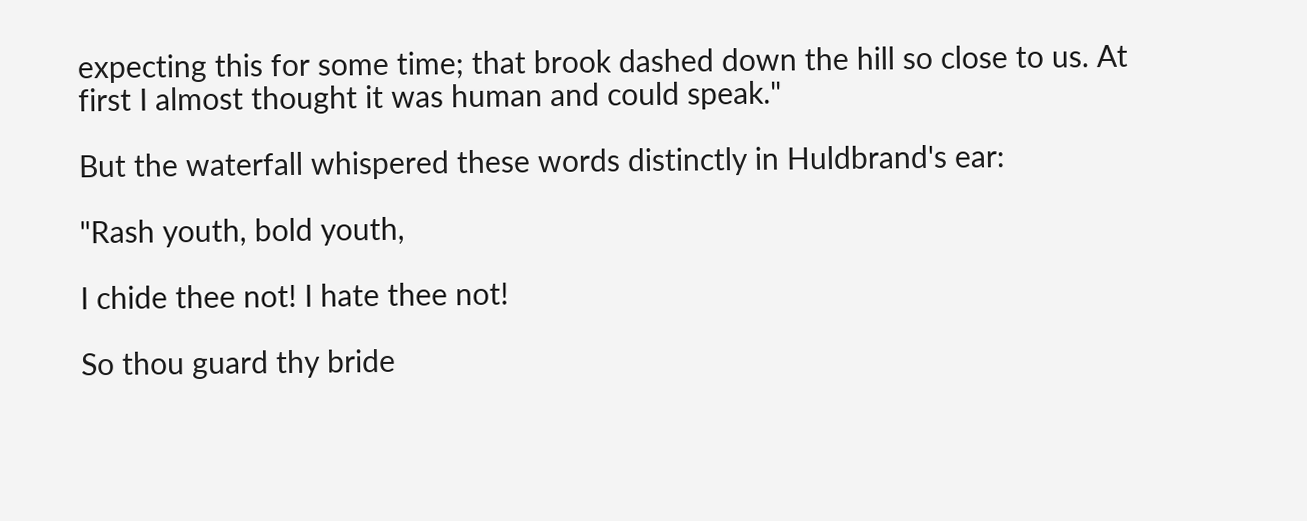expecting this for some time; that brook dashed down the hill so close to us. At first I almost thought it was human and could speak."

But the waterfall whispered these words distinctly in Huldbrand's ear:

"Rash youth, bold youth,

I chide thee not! I hate thee not!

So thou guard thy bride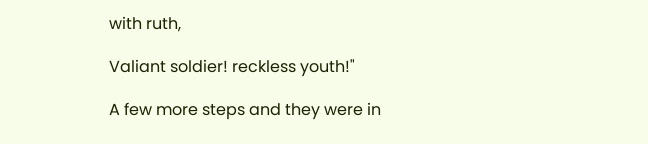with ruth,

Valiant soldier! reckless youth!"

A few more steps and they were in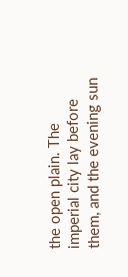the open plain. The imperial city lay before them, and the evening sun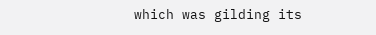which was gilding its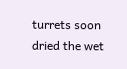turrets soon dried the wet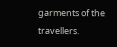garments of the travellers.